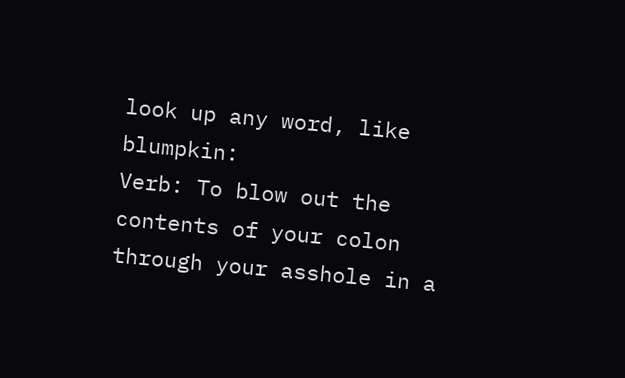look up any word, like blumpkin:
Verb: To blow out the contents of your colon through your asshole in a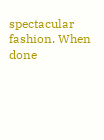spectacular fashion. When done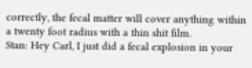correctly, the fecal matter will cover anything within a twenty foot radius with a thin shit film.
Stan: Hey Carl, I just did a fecal explosion in your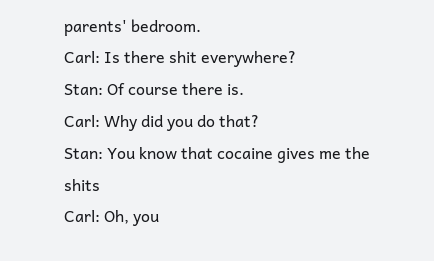parents' bedroom.
Carl: Is there shit everywhere?
Stan: Of course there is.
Carl: Why did you do that?
Stan: You know that cocaine gives me the shits
Carl: Oh, you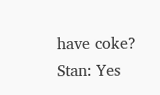have coke?
Stan: Yes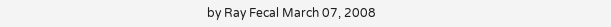by Ray Fecal March 07, 2008